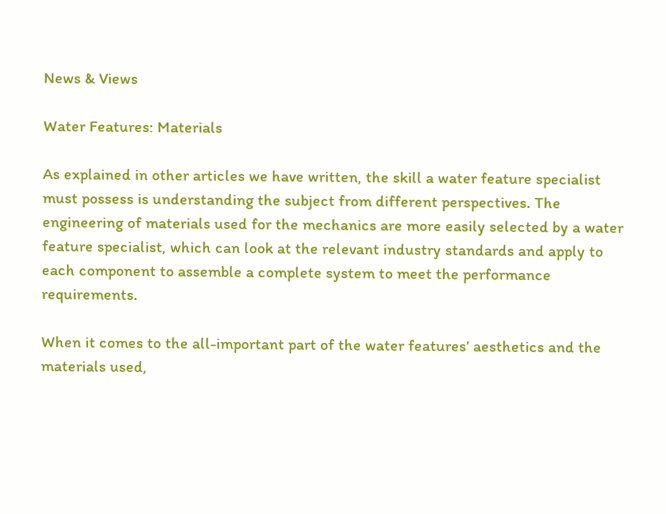News & Views

Water Features: Materials

As explained in other articles we have written, the skill a water feature specialist must possess is understanding the subject from different perspectives. The engineering of materials used for the mechanics are more easily selected by a water feature specialist, which can look at the relevant industry standards and apply to each component to assemble a complete system to meet the performance requirements.

When it comes to the all-important part of the water features’ aesthetics and the materials used,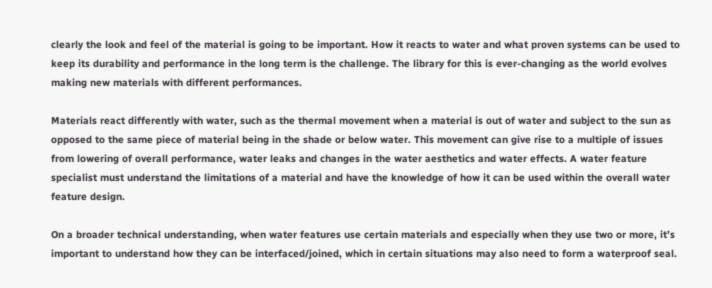clearly the look and feel of the material is going to be important. How it reacts to water and what proven systems can be used to keep its durability and performance in the long term is the challenge. The library for this is ever-changing as the world evolves making new materials with different performances.

Materials react differently with water, such as the thermal movement when a material is out of water and subject to the sun as opposed to the same piece of material being in the shade or below water. This movement can give rise to a multiple of issues from lowering of overall performance, water leaks and changes in the water aesthetics and water effects. A water feature specialist must understand the limitations of a material and have the knowledge of how it can be used within the overall water feature design.

On a broader technical understanding, when water features use certain materials and especially when they use two or more, it’s important to understand how they can be interfaced/joined, which in certain situations may also need to form a waterproof seal.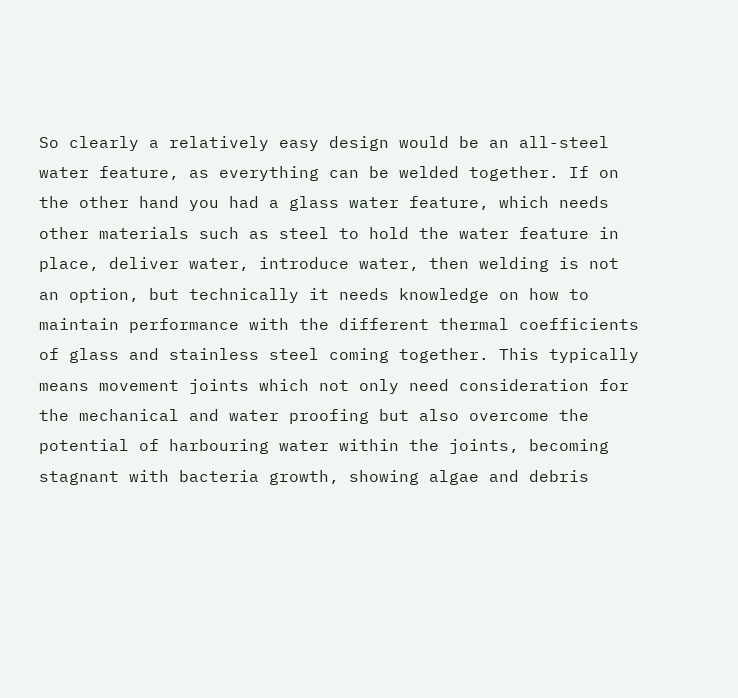So clearly a relatively easy design would be an all-steel water feature, as everything can be welded together. If on the other hand you had a glass water feature, which needs other materials such as steel to hold the water feature in place, deliver water, introduce water, then welding is not an option, but technically it needs knowledge on how to maintain performance with the different thermal coefficients of glass and stainless steel coming together. This typically means movement joints which not only need consideration for the mechanical and water proofing but also overcome the potential of harbouring water within the joints, becoming stagnant with bacteria growth, showing algae and debris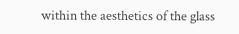within the aesthetics of the glass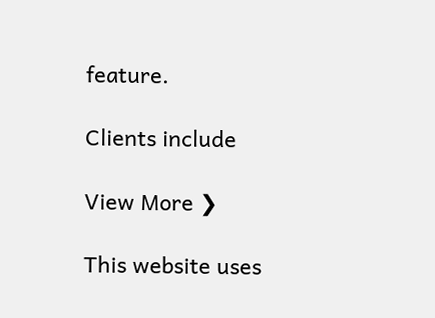feature.

Clients include

View More ❯

This website uses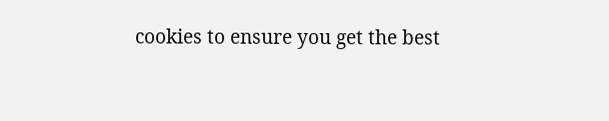cookies to ensure you get the best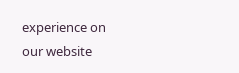experience on our website